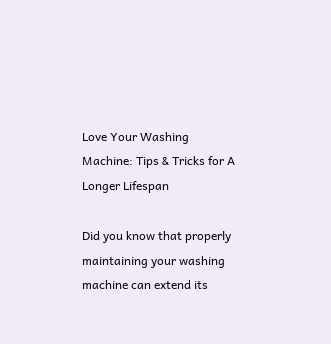Love Your Washing Machine: Tips & Tricks for A Longer Lifespan

Did you know that properly maintaining your washing machine can extend its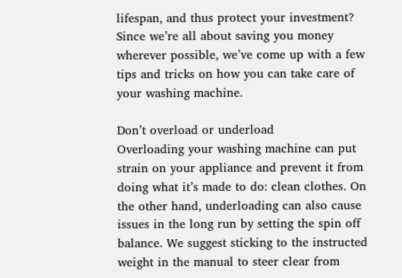lifespan, and thus protect your investment? Since we’re all about saving you money wherever possible, we’ve come up with a few tips and tricks on how you can take care of your washing machine.

Don’t overload or underload
Overloading your washing machine can put strain on your appliance and prevent it from doing what it’s made to do: clean clothes. On the other hand, underloading can also cause issues in the long run by setting the spin off balance. We suggest sticking to the instructed weight in the manual to steer clear from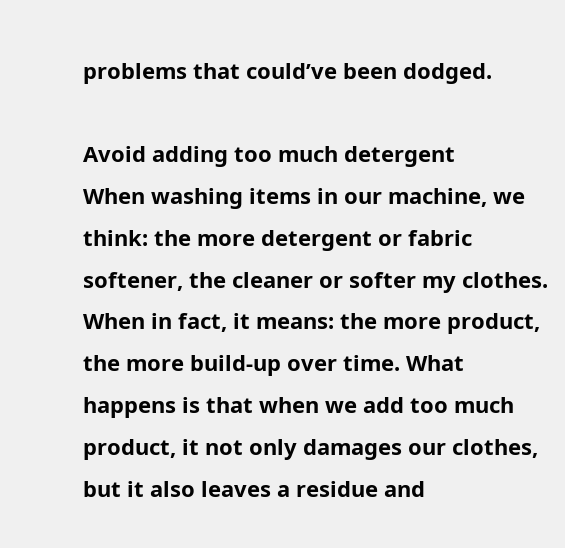problems that could’ve been dodged.

Avoid adding too much detergent
When washing items in our machine, we think: the more detergent or fabric softener, the cleaner or softer my clothes. When in fact, it means: the more product, the more build-up over time. What happens is that when we add too much product, it not only damages our clothes, but it also leaves a residue and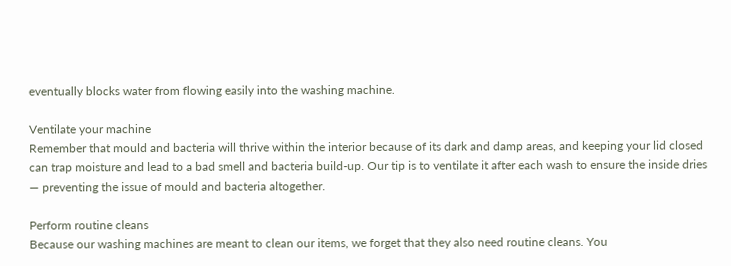eventually blocks water from flowing easily into the washing machine.

Ventilate your machine
Remember that mould and bacteria will thrive within the interior because of its dark and damp areas, and keeping your lid closed can trap moisture and lead to a bad smell and bacteria build-up. Our tip is to ventilate it after each wash to ensure the inside dries — preventing the issue of mould and bacteria altogether.

Perform routine cleans
Because our washing machines are meant to clean our items, we forget that they also need routine cleans. You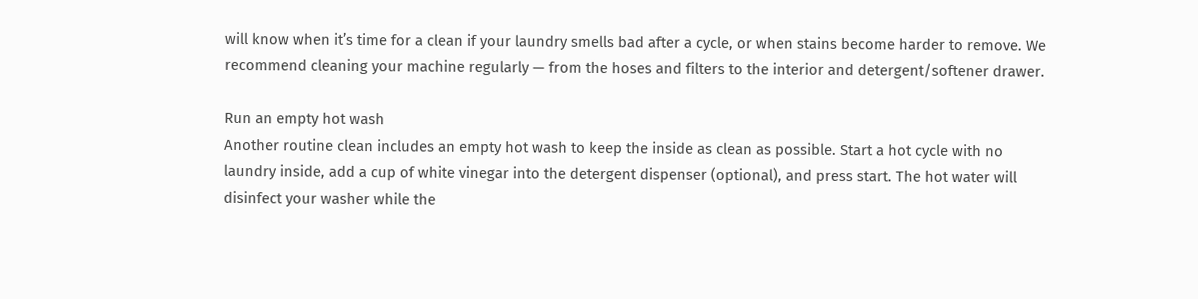will know when it’s time for a clean if your laundry smells bad after a cycle, or when stains become harder to remove. We recommend cleaning your machine regularly — from the hoses and filters to the interior and detergent/softener drawer.

Run an empty hot wash
Another routine clean includes an empty hot wash to keep the inside as clean as possible. Start a hot cycle with no laundry inside, add a cup of white vinegar into the detergent dispenser (optional), and press start. The hot water will disinfect your washer while the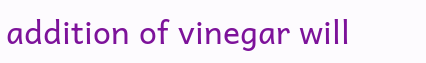addition of vinegar will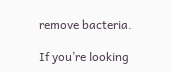remove bacteria.

If you’re looking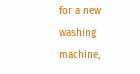for a new washing machine,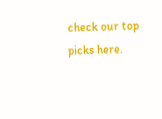check our top picks here.